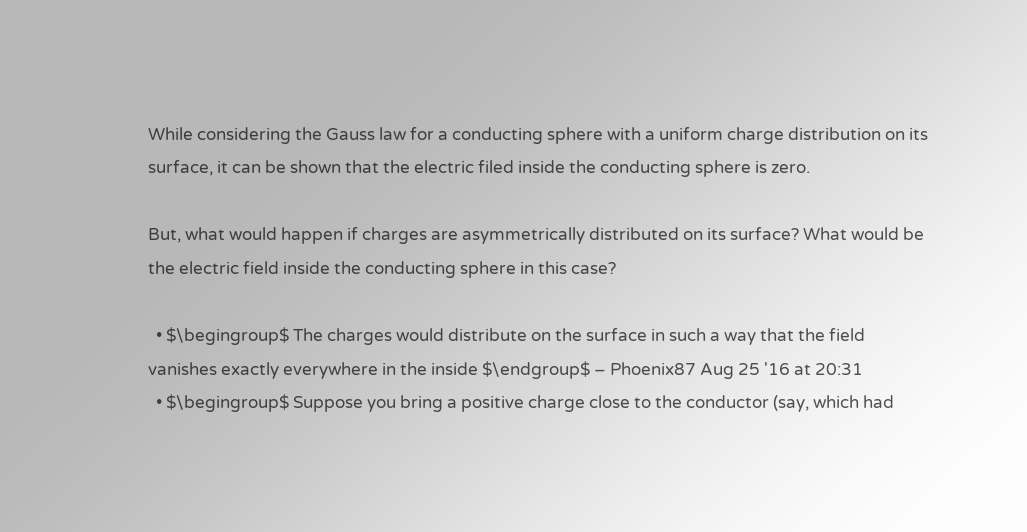While considering the Gauss law for a conducting sphere with a uniform charge distribution on its surface, it can be shown that the electric filed inside the conducting sphere is zero.

But, what would happen if charges are asymmetrically distributed on its surface? What would be the electric field inside the conducting sphere in this case?

  • $\begingroup$ The charges would distribute on the surface in such a way that the field vanishes exactly everywhere in the inside $\endgroup$ – Phoenix87 Aug 25 '16 at 20:31
  • $\begingroup$ Suppose you bring a positive charge close to the conductor (say, which had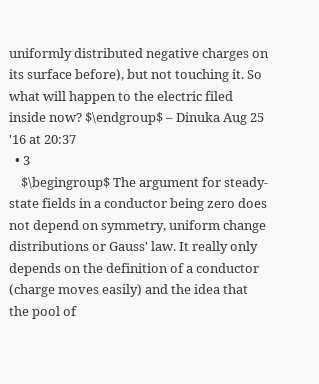uniformly distributed negative charges on its surface before), but not touching it. So what will happen to the electric filed inside now? $\endgroup$ – Dinuka Aug 25 '16 at 20:37
  • 3
    $\begingroup$ The argument for steady-state fields in a conductor being zero does not depend on symmetry, uniform change distributions or Gauss' law. It really only depends on the definition of a conductor (charge moves easily) and the idea that the pool of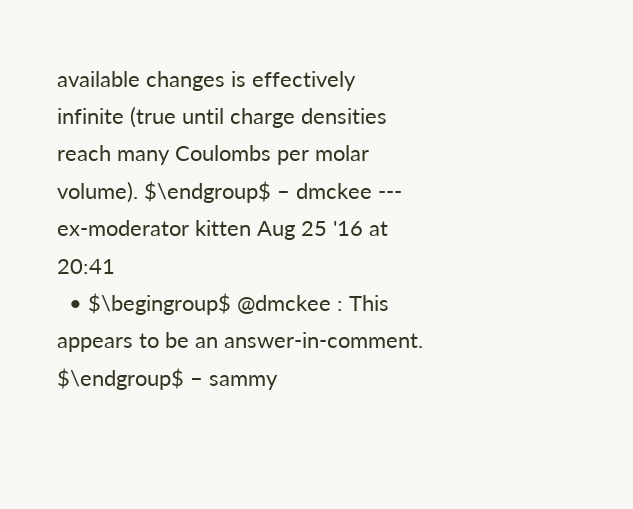available changes is effectively infinite (true until charge densities reach many Coulombs per molar volume). $\endgroup$ – dmckee --- ex-moderator kitten Aug 25 '16 at 20:41
  • $\begingroup$ @dmckee : This appears to be an answer-in-comment. $\endgroup$ – sammy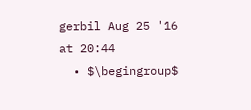gerbil Aug 25 '16 at 20:44
  • $\begingroup$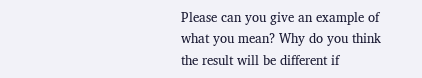Please can you give an example of what you mean? Why do you think the result will be different if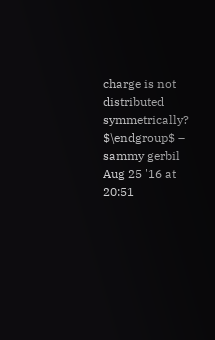charge is not distributed symmetrically? $\endgroup$ – sammy gerbil Aug 25 '16 at 20:51